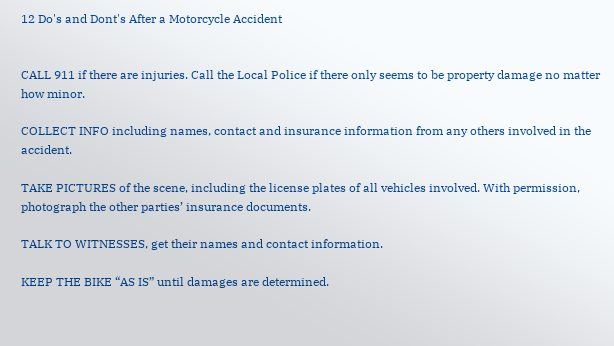12 Do's and Dont's After a Motorcycle Accident


CALL 911 if there are injuries. Call the Local Police if there only seems to be property damage no matter how minor.

COLLECT INFO including names, contact and insurance information from any others involved in the accident.

TAKE PICTURES of the scene, including the license plates of all vehicles involved. With permission, photograph the other parties’ insurance documents.

TALK TO WITNESSES, get their names and contact information.

KEEP THE BIKE “AS IS” until damages are determined.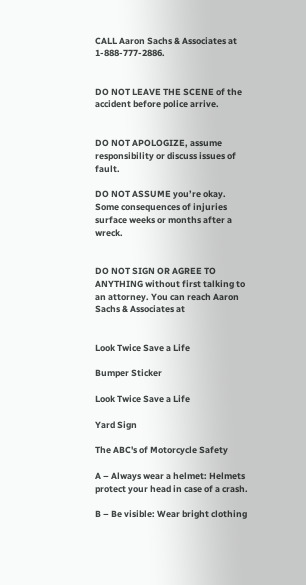CALL Aaron Sachs & Associates at 1-888-777-2886.


DO NOT LEAVE THE SCENE of the accident before police arrive.


DO NOT APOLOGIZE, assume responsibility or discuss issues of fault.

DO NOT ASSUME you’re okay. Some consequences of injuries surface weeks or months after a wreck.


DO NOT SIGN OR AGREE TO ANYTHING without first talking to an attorney. You can reach Aaron Sachs & Associates at


Look Twice Save a Life

Bumper Sticker

Look Twice Save a Life

Yard Sign

The ABC's of Motorcycle Safety

A – Always wear a helmet: Helmets protect your head in case of a crash.

B – Be visible: Wear bright clothing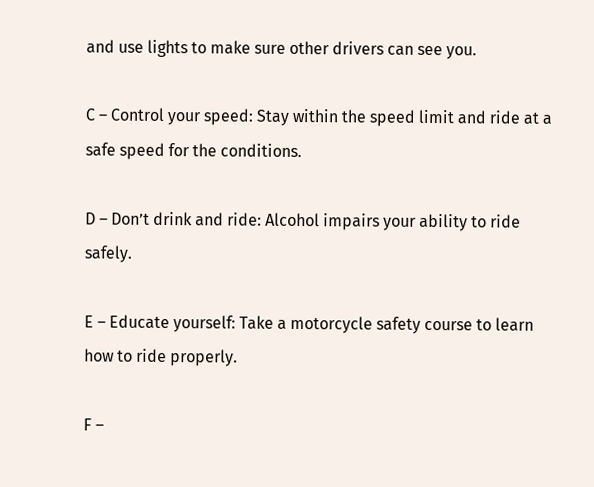and use lights to make sure other drivers can see you.

C – Control your speed: Stay within the speed limit and ride at a safe speed for the conditions.

D – Don’t drink and ride: Alcohol impairs your ability to ride safely.

E – Educate yourself: Take a motorcycle safety course to learn how to ride properly.

F –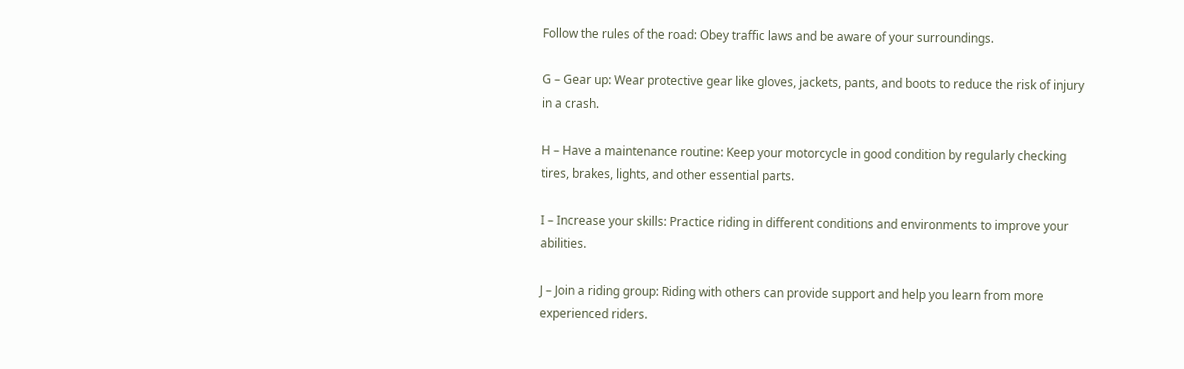Follow the rules of the road: Obey traffic laws and be aware of your surroundings.

G – Gear up: Wear protective gear like gloves, jackets, pants, and boots to reduce the risk of injury in a crash.

H – Have a maintenance routine: Keep your motorcycle in good condition by regularly checking tires, brakes, lights, and other essential parts.

I – Increase your skills: Practice riding in different conditions and environments to improve your abilities.

J – Join a riding group: Riding with others can provide support and help you learn from more experienced riders.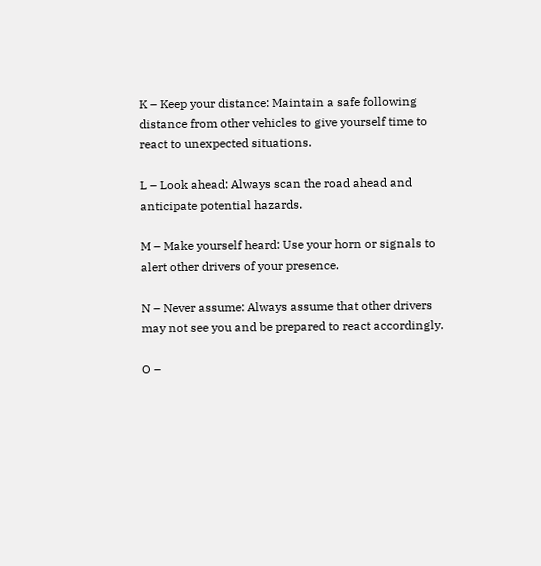K – Keep your distance: Maintain a safe following distance from other vehicles to give yourself time to react to unexpected situations.

L – Look ahead: Always scan the road ahead and anticipate potential hazards.

M – Make yourself heard: Use your horn or signals to alert other drivers of your presence.

N – Never assume: Always assume that other drivers may not see you and be prepared to react accordingly.

O –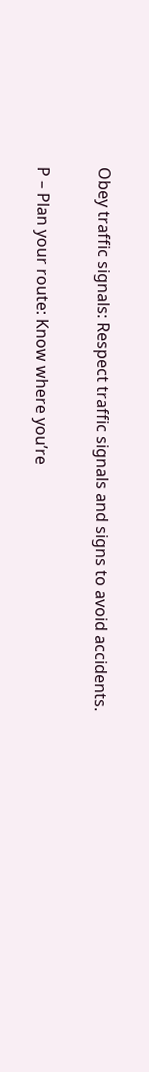Obey traffic signals: Respect traffic signals and signs to avoid accidents.

P – Plan your route: Know where you’re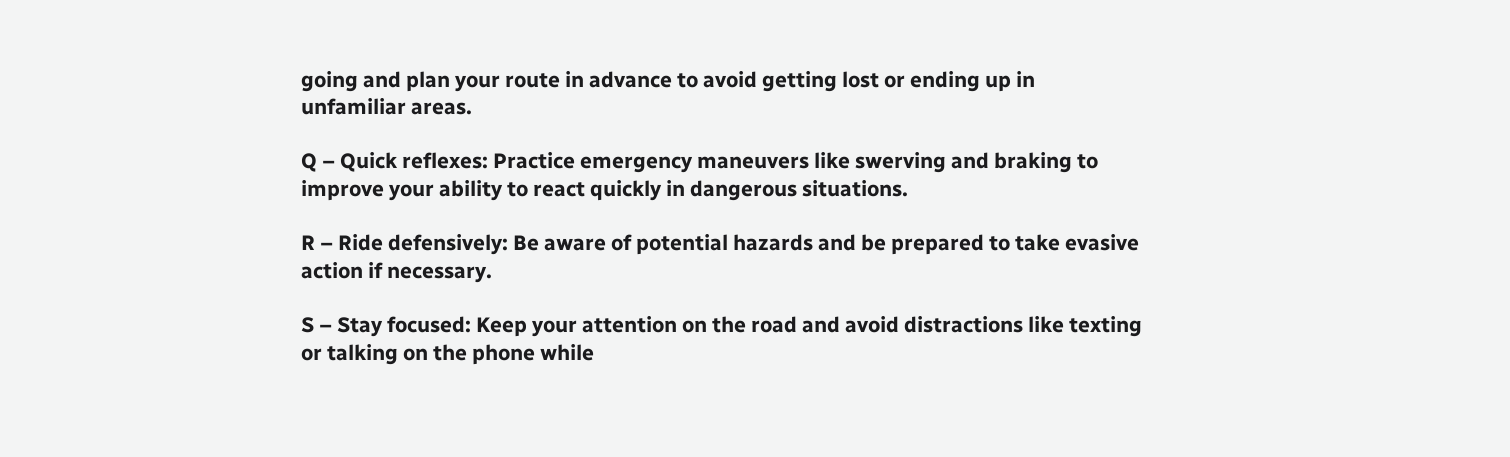going and plan your route in advance to avoid getting lost or ending up in unfamiliar areas.

Q – Quick reflexes: Practice emergency maneuvers like swerving and braking to improve your ability to react quickly in dangerous situations.

R – Ride defensively: Be aware of potential hazards and be prepared to take evasive action if necessary.

S – Stay focused: Keep your attention on the road and avoid distractions like texting or talking on the phone while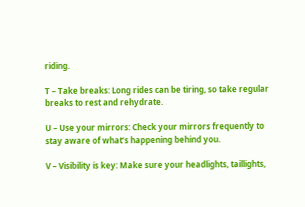riding.

T – Take breaks: Long rides can be tiring, so take regular breaks to rest and rehydrate.

U – Use your mirrors: Check your mirrors frequently to stay aware of what’s happening behind you.

V – Visibility is key: Make sure your headlights, taillights,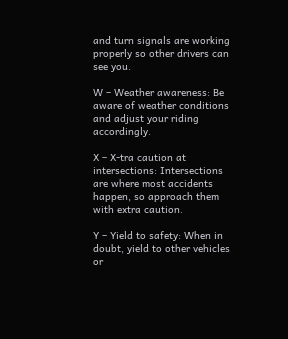and turn signals are working properly so other drivers can see you.

W – Weather awareness: Be aware of weather conditions and adjust your riding accordingly.

X – X-tra caution at intersections: Intersections are where most accidents happen, so approach them with extra caution.

Y – Yield to safety: When in doubt, yield to other vehicles or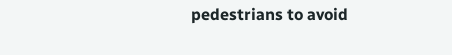pedestrians to avoid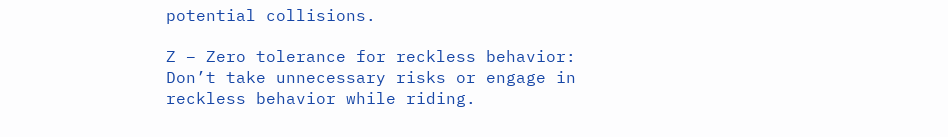potential collisions.

Z – Zero tolerance for reckless behavior: Don’t take unnecessary risks or engage in reckless behavior while riding.